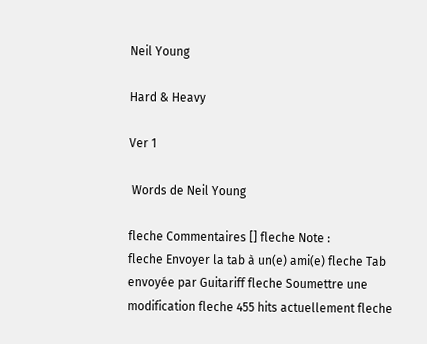Neil Young

Hard & Heavy

Ver 1

 Words de Neil Young

fleche Commentaires [] fleche Note :
fleche Envoyer la tab à un(e) ami(e) fleche Tab envoyée par Guitariff fleche Soumettre une modification fleche 455 hits actuellement fleche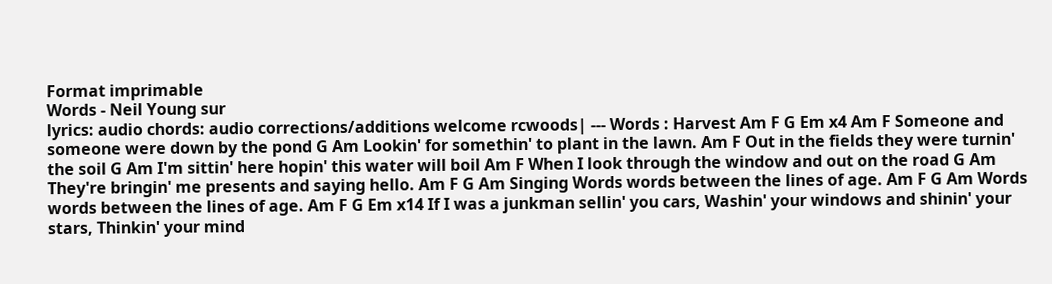Format imprimable
Words - Neil Young sur
lyrics: audio chords: audio corrections/additions welcome rcwoods| --- Words : Harvest Am F G Em x4 Am F Someone and someone were down by the pond G Am Lookin' for somethin' to plant in the lawn. Am F Out in the fields they were turnin' the soil G Am I'm sittin' here hopin' this water will boil Am F When I look through the window and out on the road G Am They're bringin' me presents and saying hello. Am F G Am Singing Words words between the lines of age. Am F G Am Words words between the lines of age. Am F G Em x14 If I was a junkman sellin' you cars, Washin' your windows and shinin' your stars, Thinkin' your mind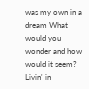was my own in a dream What would you wonder and how would it seem? Livin' in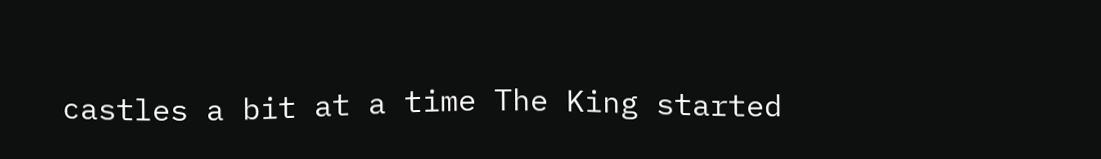castles a bit at a time The King started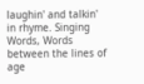laughin' and talkin' in rhyme. Singing Words, Words between the lines of age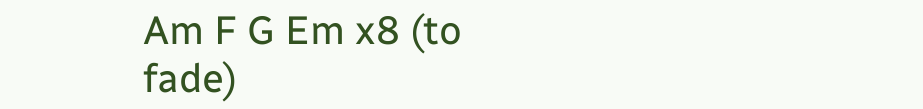Am F G Em x8 (to fade)